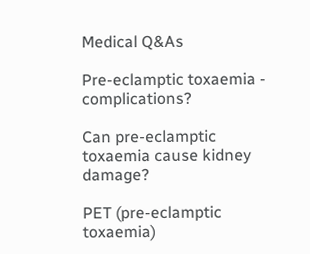Medical Q&As

Pre-eclamptic toxaemia - complications?

Can pre-eclamptic toxaemia cause kidney damage?

PET (pre-eclamptic toxaemia)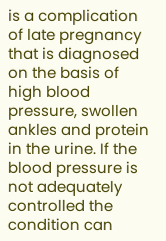is a complication of late pregnancy that is diagnosed on the basis of high blood pressure, swollen ankles and protein in the urine. If the blood pressure is not adequately controlled the condition can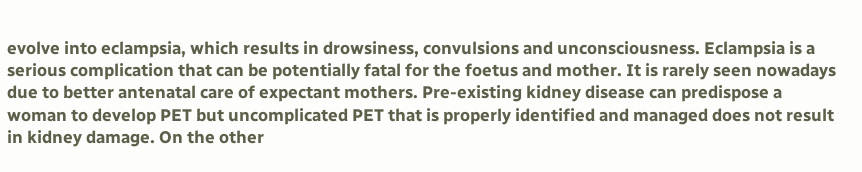evolve into eclampsia, which results in drowsiness, convulsions and unconsciousness. Eclampsia is a serious complication that can be potentially fatal for the foetus and mother. It is rarely seen nowadays due to better antenatal care of expectant mothers. Pre-existing kidney disease can predispose a woman to develop PET but uncomplicated PET that is properly identified and managed does not result in kidney damage. On the other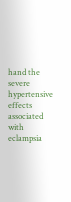hand the severe hypertensive effects associated with eclampsia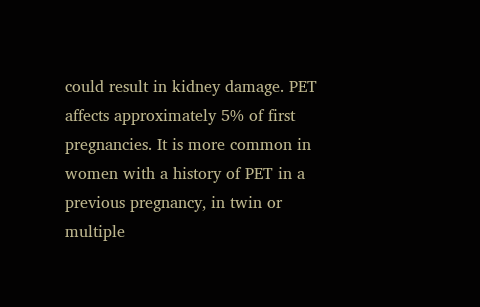could result in kidney damage. PET affects approximately 5% of first pregnancies. It is more common in women with a history of PET in a previous pregnancy, in twin or multiple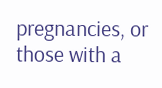pregnancies, or those with a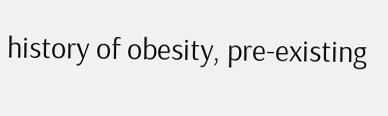history of obesity, pre-existing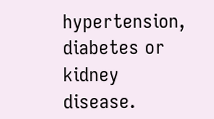hypertension, diabetes or kidney disease.